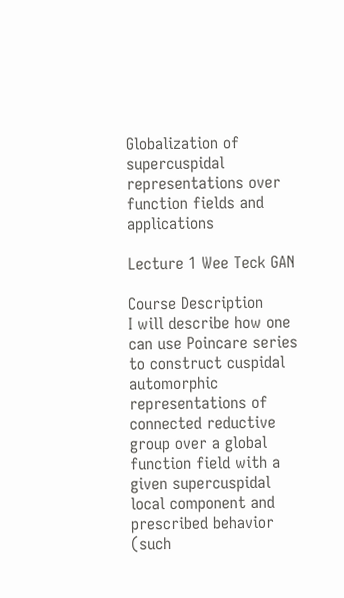Globalization of supercuspidal representations over function fields and applications

Lecture 1 Wee Teck GAN

Course Description
I will describe how one can use Poincare series to construct cuspidal automorphic representations of connected reductive group over a global function field with a given supercuspidal local component and prescribed behavior (such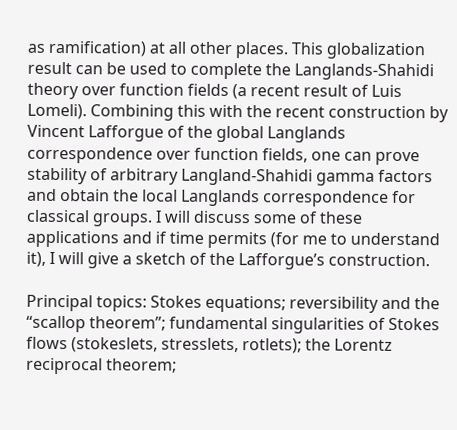as ramification) at all other places. This globalization result can be used to complete the Langlands-Shahidi theory over function fields (a recent result of Luis Lomeli). Combining this with the recent construction by Vincent Lafforgue of the global Langlands correspondence over function fields, one can prove stability of arbitrary Langland-Shahidi gamma factors and obtain the local Langlands correspondence for classical groups. I will discuss some of these applications and if time permits (for me to understand it), I will give a sketch of the Lafforgue’s construction.

Principal topics: Stokes equations; reversibility and the “scallop theorem”; fundamental singularities of Stokes flows (stokeslets, stresslets, rotlets); the Lorentz reciprocal theorem;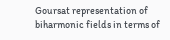Goursat representation of biharmonic fields in terms of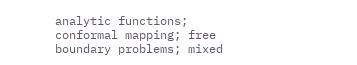analytic functions; conformal mapping; free boundary problems; mixed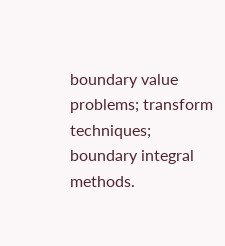boundary value problems; transform techniques; boundary integral methods.